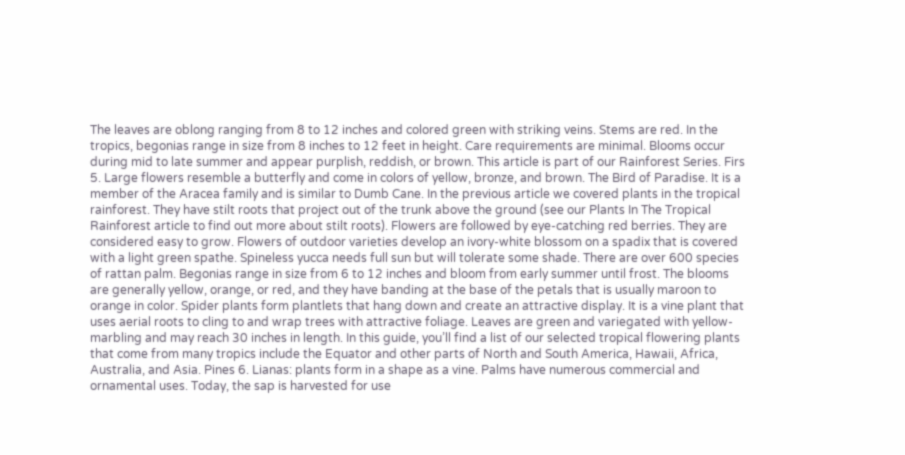The leaves are oblong ranging from 8 to 12 inches and colored green with striking veins. Stems are red. In the tropics, begonias range in size from 8 inches to 12 feet in height. Care requirements are minimal. Blooms occur during mid to late summer and appear purplish, reddish, or brown. This article is part of our Rainforest Series. Firs 5. Large flowers resemble a butterfly and come in colors of yellow, bronze, and brown. The Bird of Paradise. It is a member of the Aracea family and is similar to Dumb Cane. In the previous article we covered plants in the tropical rainforest. They have stilt roots that project out of the trunk above the ground (see our Plants In The Tropical Rainforest article to find out more about stilt roots). Flowers are followed by eye-catching red berries. They are considered easy to grow. Flowers of outdoor varieties develop an ivory-white blossom on a spadix that is covered with a light green spathe. Spineless yucca needs full sun but will tolerate some shade. There are over 600 species of rattan palm. Begonias range in size from 6 to 12 inches and bloom from early summer until frost. The blooms are generally yellow, orange, or red, and they have banding at the base of the petals that is usually maroon to orange in color. Spider plants form plantlets that hang down and create an attractive display. It is a vine plant that uses aerial roots to cling to and wrap trees with attractive foliage. Leaves are green and variegated with yellow-marbling and may reach 30 inches in length. In this guide, you’ll find a list of our selected tropical flowering plants that come from many tropics include the Equator and other parts of North and South America, Hawaii, Africa, Australia, and Asia. Pines 6. Lianas: plants form in a shape as a vine. Palms have numerous commercial and ornamental uses. Today, the sap is harvested for use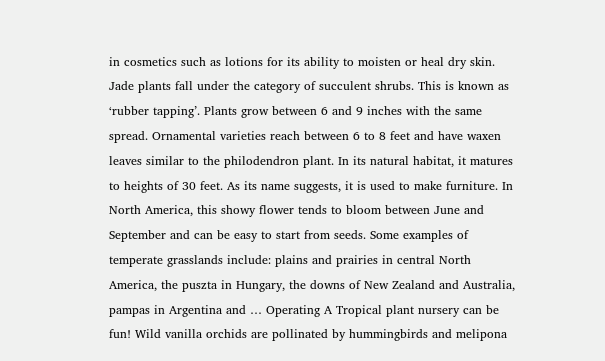in cosmetics such as lotions for its ability to moisten or heal dry skin. Jade plants fall under the category of succulent shrubs. This is known as ‘rubber tapping’. Plants grow between 6 and 9 inches with the same spread. Ornamental varieties reach between 6 to 8 feet and have waxen leaves similar to the philodendron plant. In its natural habitat, it matures to heights of 30 feet. As its name suggests, it is used to make furniture. In North America, this showy flower tends to bloom between June and September and can be easy to start from seeds. Some examples of temperate grasslands include: plains and prairies in central North America, the puszta in Hungary, the downs of New Zealand and Australia, pampas in Argentina and … Operating A Tropical plant nursery can be fun! Wild vanilla orchids are pollinated by hummingbirds and melipona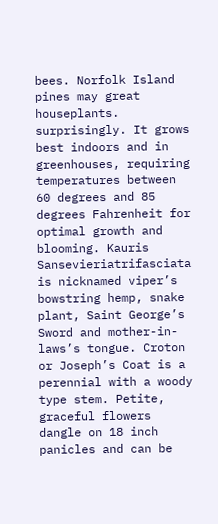bees. Norfolk Island pines may great houseplants. surprisingly. It grows best indoors and in greenhouses, requiring temperatures between 60 degrees and 85 degrees Fahrenheit for optimal growth and blooming. Kauris Sansevieriatrifasciata is nicknamed viper’s bowstring hemp, snake plant, Saint George’s Sword and mother-in-laws’s tongue. Croton or Joseph’s Coat is a perennial with a woody type stem. Petite, graceful flowers dangle on 18 inch panicles and can be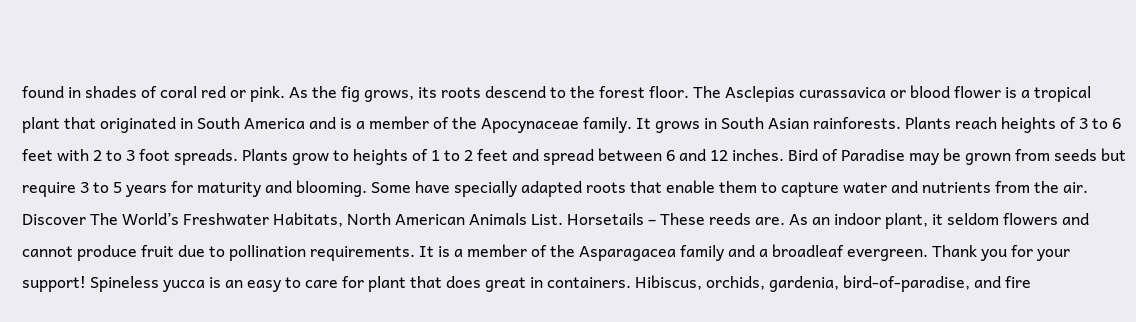found in shades of coral red or pink. As the fig grows, its roots descend to the forest floor. The Asclepias curassavica or blood flower is a tropical plant that originated in South America and is a member of the Apocynaceae family. It grows in South Asian rainforests. Plants reach heights of 3 to 6 feet with 2 to 3 foot spreads. Plants grow to heights of 1 to 2 feet and spread between 6 and 12 inches. Bird of Paradise may be grown from seeds but require 3 to 5 years for maturity and blooming. Some have specially adapted roots that enable them to capture water and nutrients from the air. Discover The World’s Freshwater Habitats, North American Animals List. Horsetails – These reeds are. As an indoor plant, it seldom flowers and cannot produce fruit due to pollination requirements. It is a member of the Asparagacea family and a broadleaf evergreen. Thank you for your support! Spineless yucca is an easy to care for plant that does great in containers. Hibiscus, orchids, gardenia, bird-of-paradise, and fire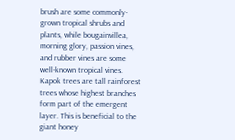brush are some commonly-grown tropical shrubs and plants, while bougainvillea, morning glory, passion vines, and rubber vines are some well-known tropical vines. Kapok trees are tall rainforest trees whose highest branches form part of the emergent layer. This is beneficial to the giant honey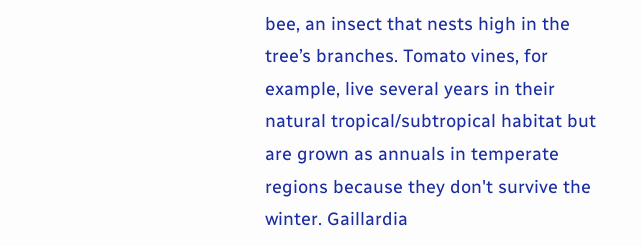bee, an insect that nests high in the tree’s branches. Tomato vines, for example, live several years in their natural tropical/subtropical habitat but are grown as annuals in temperate regions because they don't survive the winter. Gaillardia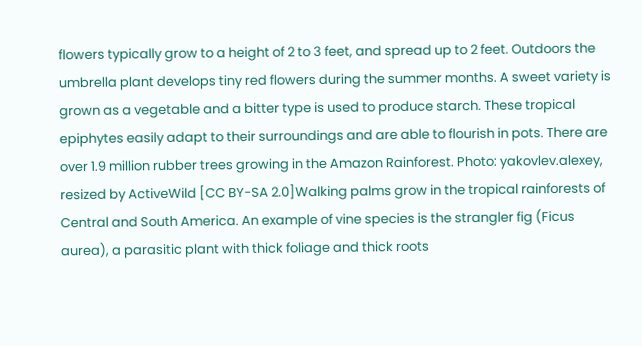flowers typically grow to a height of 2 to 3 feet, and spread up to 2 feet. Outdoors the umbrella plant develops tiny red flowers during the summer months. A sweet variety is grown as a vegetable and a bitter type is used to produce starch. These tropical epiphytes easily adapt to their surroundings and are able to flourish in pots. There are over 1.9 million rubber trees growing in the Amazon Rainforest. Photo: yakovlev.alexey, resized by ActiveWild [CC BY-SA 2.0]Walking palms grow in the tropical rainforests of Central and South America. An example of vine species is the strangler fig (Ficus aurea), a parasitic plant with thick foliage and thick roots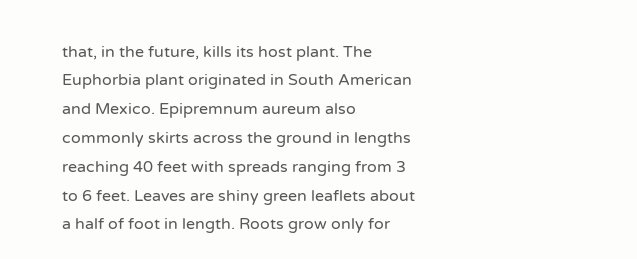that, in the future, kills its host plant. The Euphorbia plant originated in South American and Mexico. Epipremnum aureum also commonly skirts across the ground in lengths reaching 40 feet with spreads ranging from 3 to 6 feet. Leaves are shiny green leaflets about a half of foot in length. Roots grow only for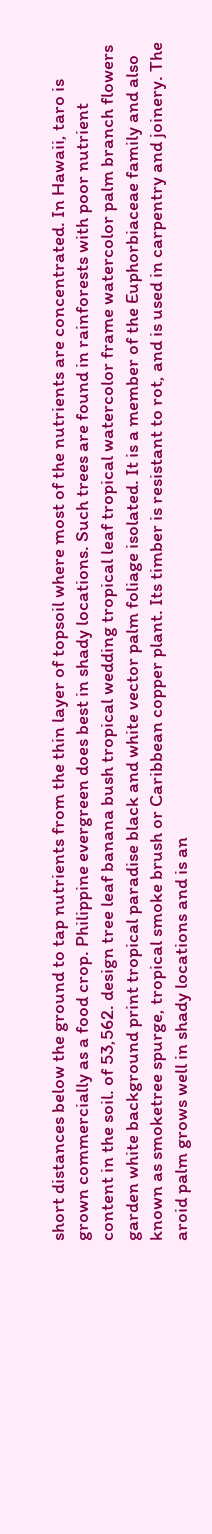short distances below the ground to tap nutrients from the thin layer of topsoil where most of the nutrients are concentrated. In Hawaii, taro is grown commercially as a food crop. Philippine evergreen does best in shady locations. Such trees are found in rainforests with poor nutrient content in the soil. of 53,562. design tree leaf banana bush tropical wedding tropical leaf tropical watercolor frame watercolor palm branch flowers garden white background print tropical paradise black and white vector palm foliage isolated. It is a member of the Euphorbiaceae family and also known as smoketree spurge, tropical smoke brush or Caribbean copper plant. Its timber is resistant to rot, and is used in carpentry and joinery. The aroid palm grows well in shady locations and is an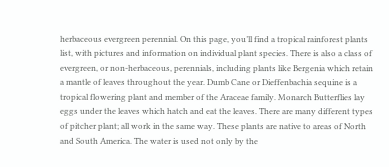herbaceous evergreen perennial. On this page, you’ll find a tropical rainforest plants list, with pictures and information on individual plant species. There is also a class of evergreen, or non-herbaceous, perennials, including plants like Bergenia which retain a mantle of leaves throughout the year. Dumb Cane or Dieffenbachia sequine is a tropical flowering plant and member of the Araceae family. Monarch Butterflies lay eggs under the leaves which hatch and eat the leaves. There are many different types of pitcher plant; all work in the same way. These plants are native to areas of North and South America. The water is used not only by the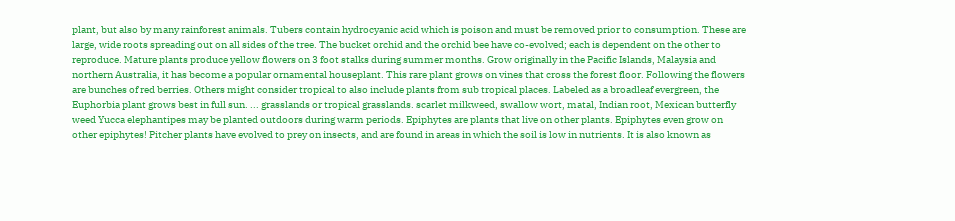plant, but also by many rainforest animals. Tubers contain hydrocyanic acid which is poison and must be removed prior to consumption. These are large, wide roots spreading out on all sides of the tree. The bucket orchid and the orchid bee have co-evolved; each is dependent on the other to reproduce. Mature plants produce yellow flowers on 3 foot stalks during summer months. Grow originally in the Pacific Islands, Malaysia and northern Australia, it has become a popular ornamental houseplant. This rare plant grows on vines that cross the forest floor. Following the flowers are bunches of red berries. Others might consider tropical to also include plants from sub tropical places. Labeled as a broadleaf evergreen, the Euphorbia plant grows best in full sun. ... grasslands or tropical grasslands. scarlet milkweed, swallow wort, matal, Indian root, Mexican butterfly weed Yucca elephantipes may be planted outdoors during warm periods. Epiphytes are plants that live on other plants. Epiphytes even grow on other epiphytes! Pitcher plants have evolved to prey on insects, and are found in areas in which the soil is low in nutrients. It is also known as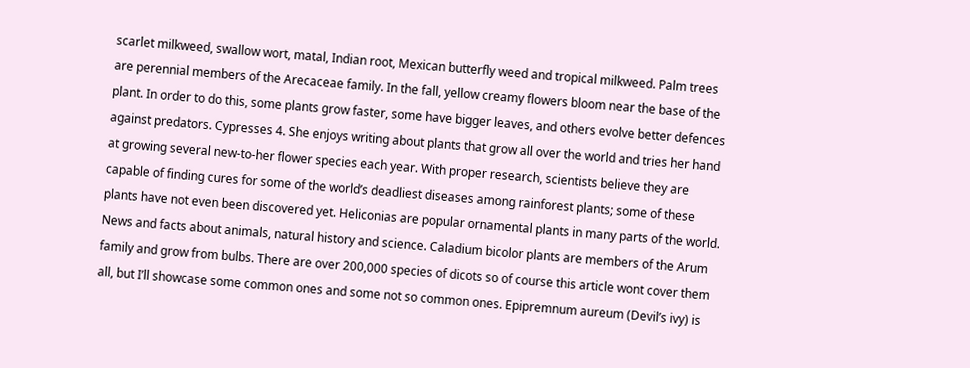scarlet milkweed, swallow wort, matal, Indian root, Mexican butterfly weed and tropical milkweed. Palm trees are perennial members of the Arecaceae family. In the fall, yellow creamy flowers bloom near the base of the plant. In order to do this, some plants grow faster, some have bigger leaves, and others evolve better defences against predators. Cypresses 4. She enjoys writing about plants that grow all over the world and tries her hand at growing several new-to-her flower species each year. With proper research, scientists believe they are capable of finding cures for some of the world’s deadliest diseases among rainforest plants; some of these plants have not even been discovered yet. Heliconias are popular ornamental plants in many parts of the world. News and facts about animals, natural history and science. Caladium bicolor plants are members of the Arum family and grow from bulbs. There are over 200,000 species of dicots so of course this article wont cover them all, but I’ll showcase some common ones and some not so common ones. Epipremnum aureum (Devil’s ivy) is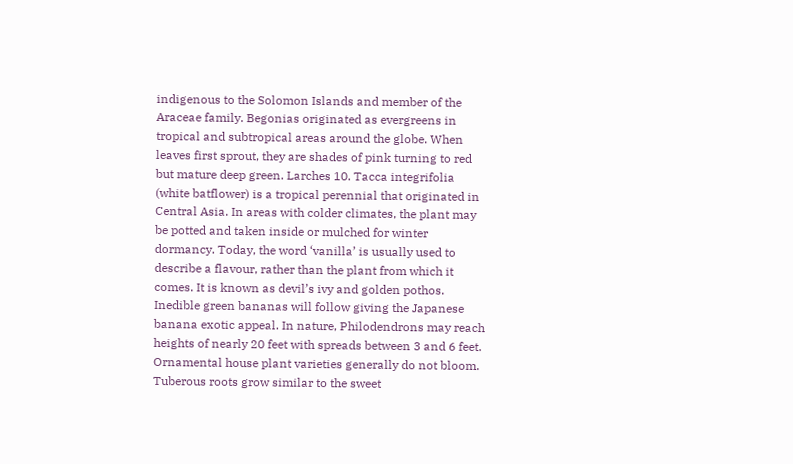indigenous to the Solomon Islands and member of the Araceae family. Begonias originated as evergreens in tropical and subtropical areas around the globe. When leaves first sprout, they are shades of pink turning to red but mature deep green. Larches 10. Tacca integrifolia (white batflower) is a tropical perennial that originated in Central Asia. In areas with colder climates, the plant may be potted and taken inside or mulched for winter dormancy. Today, the word ‘vanilla’ is usually used to describe a flavour, rather than the plant from which it comes. It is known as devil’s ivy and golden pothos. Inedible green bananas will follow giving the Japanese banana exotic appeal. In nature, Philodendrons may reach heights of nearly 20 feet with spreads between 3 and 6 feet. Ornamental house plant varieties generally do not bloom. Tuberous roots grow similar to the sweet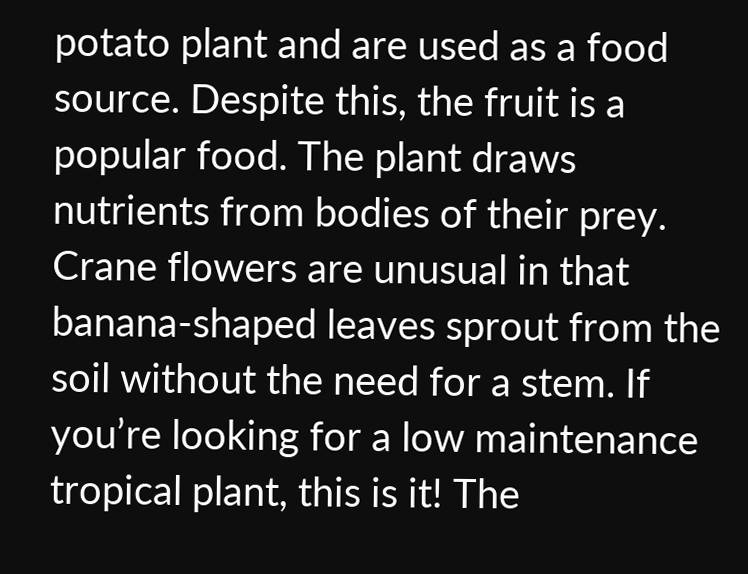potato plant and are used as a food source. Despite this, the fruit is a popular food. The plant draws nutrients from bodies of their prey. Crane flowers are unusual in that banana-shaped leaves sprout from the soil without the need for a stem. If you’re looking for a low maintenance tropical plant, this is it! The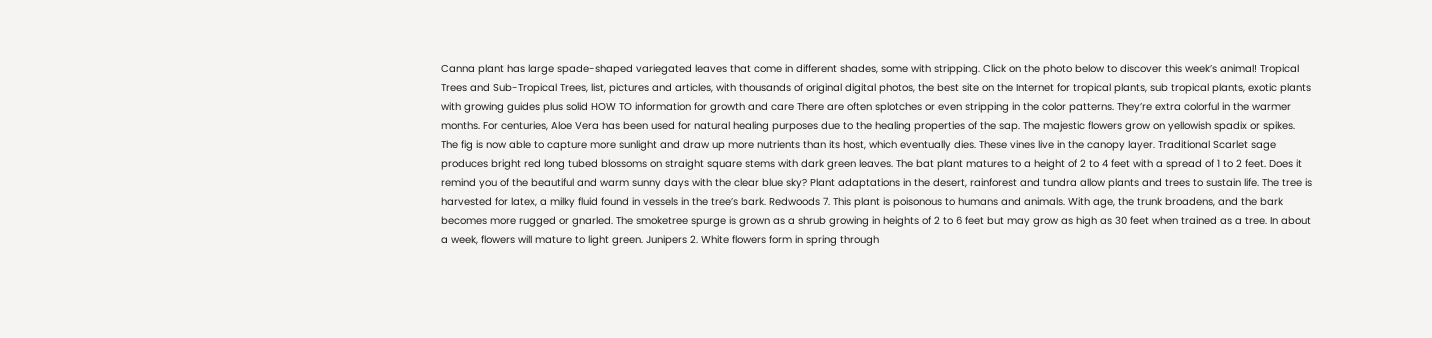Canna plant has large spade-shaped variegated leaves that come in different shades, some with stripping. Click on the photo below to discover this week’s animal! Tropical Trees and Sub-Tropical Trees, list, pictures and articles, with thousands of original digital photos, the best site on the Internet for tropical plants, sub tropical plants, exotic plants with growing guides plus solid HOW TO information for growth and care There are often splotches or even stripping in the color patterns. They’re extra colorful in the warmer months. For centuries, Aloe Vera has been used for natural healing purposes due to the healing properties of the sap. The majestic flowers grow on yellowish spadix or spikes. The fig is now able to capture more sunlight and draw up more nutrients than its host, which eventually dies. These vines live in the canopy layer. Traditional Scarlet sage produces bright red long tubed blossoms on straight square stems with dark green leaves. The bat plant matures to a height of 2 to 4 feet with a spread of 1 to 2 feet. Does it remind you of the beautiful and warm sunny days with the clear blue sky? Plant adaptations in the desert, rainforest and tundra allow plants and trees to sustain life. The tree is harvested for latex, a milky fluid found in vessels in the tree’s bark. Redwoods 7. This plant is poisonous to humans and animals. With age, the trunk broadens, and the bark becomes more rugged or gnarled. The smoketree spurge is grown as a shrub growing in heights of 2 to 6 feet but may grow as high as 30 feet when trained as a tree. In about a week, flowers will mature to light green. Junipers 2. White flowers form in spring through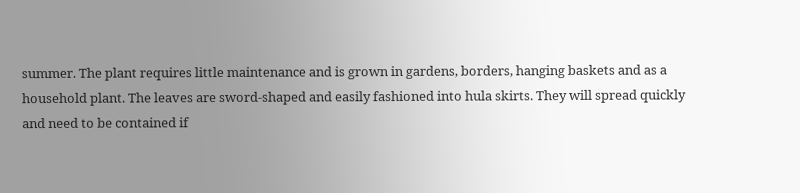summer. The plant requires little maintenance and is grown in gardens, borders, hanging baskets and as a household plant. The leaves are sword-shaped and easily fashioned into hula skirts. They will spread quickly and need to be contained if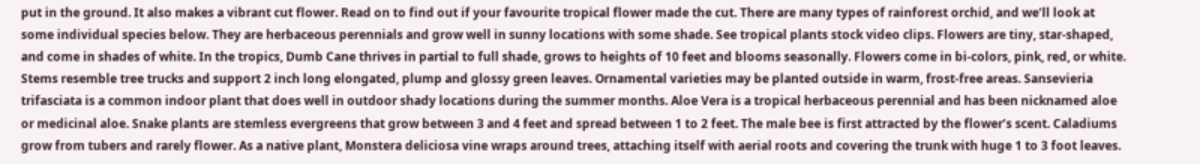put in the ground. It also makes a vibrant cut flower. Read on to find out if your favourite tropical flower made the cut. There are many types of rainforest orchid, and we’ll look at some individual species below. They are herbaceous perennials and grow well in sunny locations with some shade. See tropical plants stock video clips. Flowers are tiny, star-shaped, and come in shades of white. In the tropics, Dumb Cane thrives in partial to full shade, grows to heights of 10 feet and blooms seasonally. Flowers come in bi-colors, pink, red, or white. Stems resemble tree trucks and support 2 inch long elongated, plump and glossy green leaves. Ornamental varieties may be planted outside in warm, frost-free areas. Sansevieria trifasciata is a common indoor plant that does well in outdoor shady locations during the summer months. Aloe Vera is a tropical herbaceous perennial and has been nicknamed aloe or medicinal aloe. Snake plants are stemless evergreens that grow between 3 and 4 feet and spread between 1 to 2 feet. The male bee is first attracted by the flower’s scent. Caladiums grow from tubers and rarely flower. As a native plant, Monstera deliciosa vine wraps around trees, attaching itself with aerial roots and covering the trunk with huge 1 to 3 foot leaves.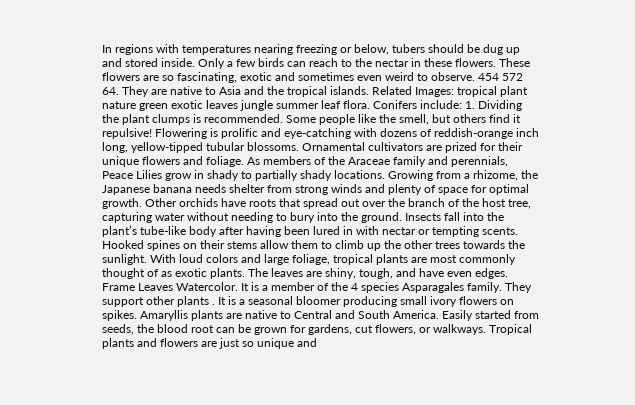In regions with temperatures nearing freezing or below, tubers should be dug up and stored inside. Only a few birds can reach to the nectar in these flowers. These flowers are so fascinating, exotic and sometimes even weird to observe. 454 572 64. They are native to Asia and the tropical islands. Related Images: tropical plant nature green exotic leaves jungle summer leaf flora. Conifers include: 1. Dividing the plant clumps is recommended. Some people like the smell, but others find it repulsive! Flowering is prolific and eye-catching with dozens of reddish-orange inch long, yellow-tipped tubular blossoms. Ornamental cultivators are prized for their unique flowers and foliage. As members of the Araceae family and perennials, Peace Lilies grow in shady to partially shady locations. Growing from a rhizome, the Japanese banana needs shelter from strong winds and plenty of space for optimal growth. Other orchids have roots that spread out over the branch of the host tree, capturing water without needing to bury into the ground. Insects fall into the plant’s tube-like body after having been lured in with nectar or tempting scents. Hooked spines on their stems allow them to climb up the other trees towards the sunlight. With loud colors and large foliage, tropical plants are most commonly thought of as exotic plants. The leaves are shiny, tough, and have even edges. Frame Leaves Watercolor. It is a member of the 4 species Asparagales family. They support other plants . It is a seasonal bloomer producing small ivory flowers on spikes. Amaryllis plants are native to Central and South America. Easily started from seeds, the blood root can be grown for gardens, cut flowers, or walkways. Tropical plants and flowers are just so unique and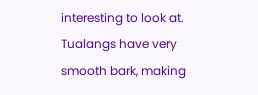interesting to look at. Tualangs have very smooth bark, making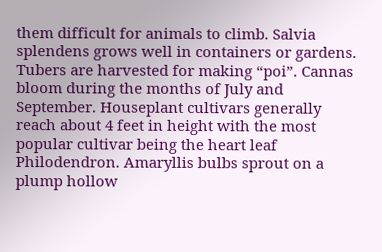them difficult for animals to climb. Salvia splendens grows well in containers or gardens. Tubers are harvested for making “poi”. Cannas bloom during the months of July and September. Houseplant cultivars generally reach about 4 feet in height with the most popular cultivar being the heart leaf Philodendron. Amaryllis bulbs sprout on a plump hollow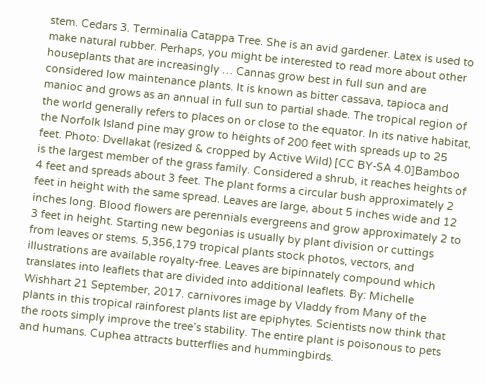stem. Cedars 3. Terminalia Catappa Tree. She is an avid gardener. Latex is used to make natural rubber. Perhaps, you might be interested to read more about other houseplants that are increasingly … Cannas grow best in full sun and are considered low maintenance plants. It is known as bitter cassava, tapioca and manioc and grows as an annual in full sun to partial shade. The tropical region of the world generally refers to places on or close to the equator. In its native habitat, the Norfolk Island pine may grow to heights of 200 feet with spreads up to 25 feet. Photo: Dvellakat (resized & cropped by Active Wild) [CC BY-SA 4.0]Bamboo is the largest member of the grass family. Considered a shrub, it reaches heights of 4 feet and spreads about 3 feet. The plant forms a circular bush approximately 2 feet in height with the same spread. Leaves are large, about 5 inches wide and 12 inches long. Blood flowers are perennials evergreens and grow approximately 2 to 3 feet in height. Starting new begonias is usually by plant division or cuttings from leaves or stems. 5,356,179 tropical plants stock photos, vectors, and illustrations are available royalty-free. Leaves are bipinnately compound which translates into leaflets that are divided into additional leaflets. By: Michelle Wishhart 21 September, 2017. carnivores image by Vladdy from Many of the plants in this tropical rainforest plants list are epiphytes. Scientists now think that the roots simply improve the tree’s stability. The entire plant is poisonous to pets and humans. Cuphea attracts butterflies and hummingbirds.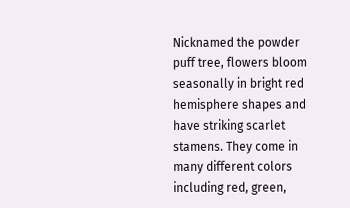Nicknamed the powder puff tree, flowers bloom seasonally in bright red hemisphere shapes and have striking scarlet stamens. They come in many different colors including red, green,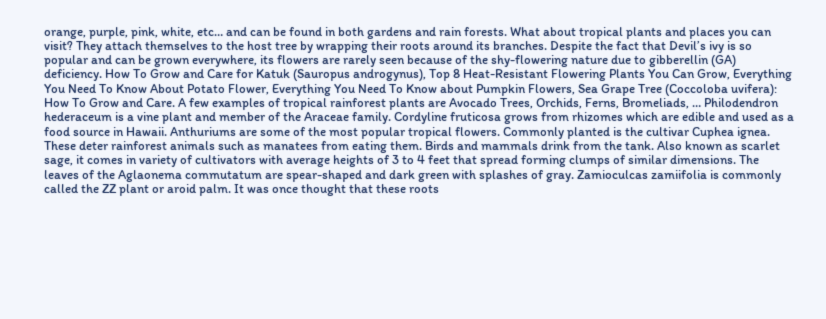orange, purple, pink, white, etc… and can be found in both gardens and rain forests. What about tropical plants and places you can visit? They attach themselves to the host tree by wrapping their roots around its branches. Despite the fact that Devil’s ivy is so popular and can be grown everywhere, its flowers are rarely seen because of the shy-flowering nature due to gibberellin (GA) deficiency. How To Grow and Care for Katuk (Sauropus androgynus), Top 8 Heat-Resistant Flowering Plants You Can Grow, Everything You Need To Know About Potato Flower, Everything You Need To Know about Pumpkin Flowers, Sea Grape Tree (Coccoloba uvifera): How To Grow and Care. A few examples of tropical rainforest plants are Avocado Trees, Orchids, Ferns, Bromeliads, … Philodendron hederaceum is a vine plant and member of the Araceae family. Cordyline fruticosa grows from rhizomes which are edible and used as a food source in Hawaii. Anthuriums are some of the most popular tropical flowers. Commonly planted is the cultivar Cuphea ignea. These deter rainforest animals such as manatees from eating them. Birds and mammals drink from the tank. Also known as scarlet sage, it comes in variety of cultivators with average heights of 3 to 4 feet that spread forming clumps of similar dimensions. The leaves of the Aglaonema commutatum are spear-shaped and dark green with splashes of gray. Zamioculcas zamiifolia is commonly called the ZZ plant or aroid palm. It was once thought that these roots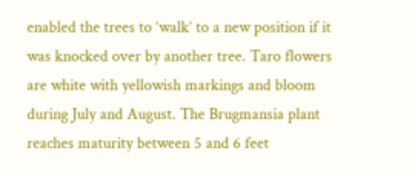enabled the trees to ‘walk’ to a new position if it was knocked over by another tree. Taro flowers are white with yellowish markings and bloom during July and August. The Brugmansia plant reaches maturity between 5 and 6 feet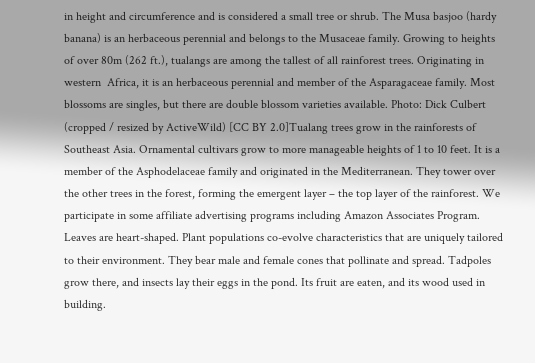in height and circumference and is considered a small tree or shrub. The Musa basjoo (hardy banana) is an herbaceous perennial and belongs to the Musaceae family. Growing to heights of over 80m (262 ft.), tualangs are among the tallest of all rainforest trees. Originating in western  Africa, it is an herbaceous perennial and member of the Asparagaceae family. Most blossoms are singles, but there are double blossom varieties available. Photo: Dick Culbert (cropped / resized by ActiveWild) [CC BY 2.0]Tualang trees grow in the rainforests of Southeast Asia. Ornamental cultivars grow to more manageable heights of 1 to 10 feet. It is a member of the Asphodelaceae family and originated in the Mediterranean. They tower over the other trees in the forest, forming the emergent layer – the top layer of the rainforest. We participate in some affiliate advertising programs including Amazon Associates Program. Leaves are heart-shaped. Plant populations co-evolve characteristics that are uniquely tailored to their environment. They bear male and female cones that pollinate and spread. Tadpoles grow there, and insects lay their eggs in the pond. Its fruit are eaten, and its wood used in building.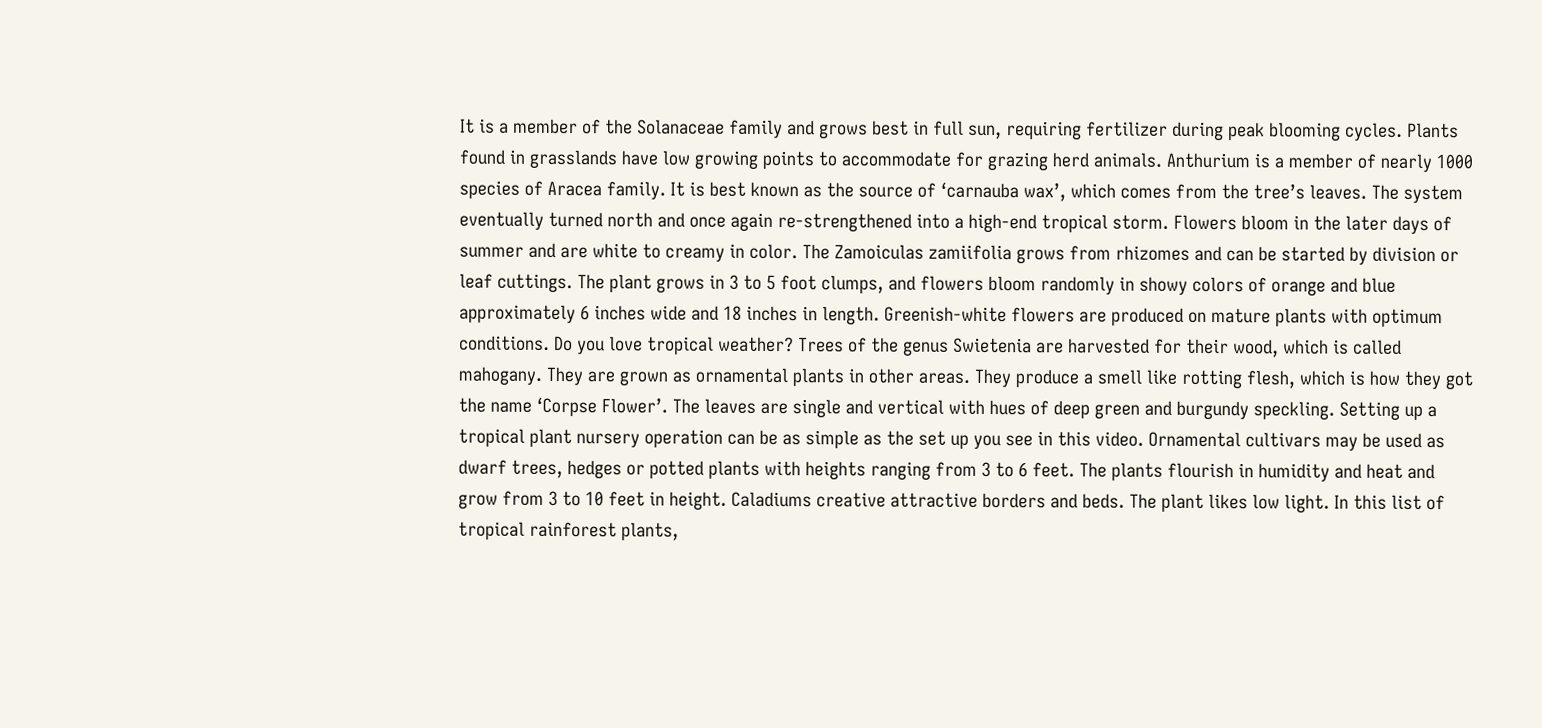It is a member of the Solanaceae family and grows best in full sun, requiring fertilizer during peak blooming cycles. Plants found in grasslands have low growing points to accommodate for grazing herd animals. Anthurium is a member of nearly 1000 species of Aracea family. It is best known as the source of ‘carnauba wax’, which comes from the tree’s leaves. The system eventually turned north and once again re-strengthened into a high-end tropical storm. Flowers bloom in the later days of summer and are white to creamy in color. The Zamoiculas zamiifolia grows from rhizomes and can be started by division or leaf cuttings. The plant grows in 3 to 5 foot clumps, and flowers bloom randomly in showy colors of orange and blue approximately 6 inches wide and 18 inches in length. Greenish-white flowers are produced on mature plants with optimum conditions. Do you love tropical weather? Trees of the genus Swietenia are harvested for their wood, which is called mahogany. They are grown as ornamental plants in other areas. They produce a smell like rotting flesh, which is how they got the name ‘Corpse Flower’. The leaves are single and vertical with hues of deep green and burgundy speckling. Setting up a tropical plant nursery operation can be as simple as the set up you see in this video. Ornamental cultivars may be used as dwarf trees, hedges or potted plants with heights ranging from 3 to 6 feet. The plants flourish in humidity and heat and grow from 3 to 10 feet in height. Caladiums creative attractive borders and beds. The plant likes low light. In this list of tropical rainforest plants,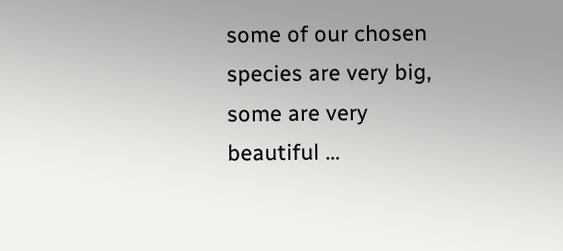some of our chosen species are very big, some are very beautiful …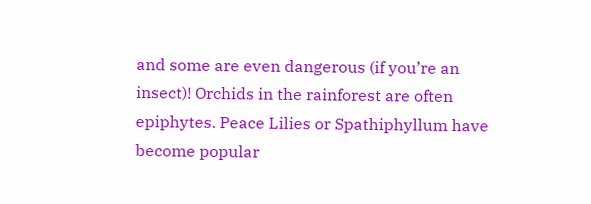and some are even dangerous (if you’re an insect)! Orchids in the rainforest are often epiphytes. Peace Lilies or Spathiphyllum have become popular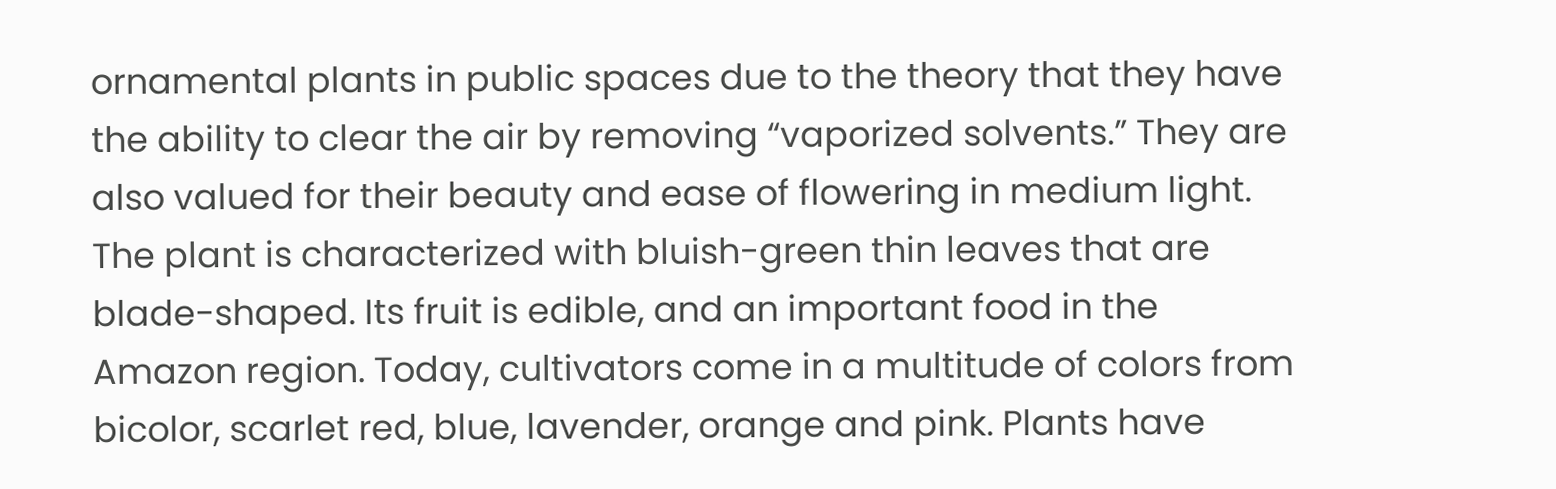ornamental plants in public spaces due to the theory that they have the ability to clear the air by removing “vaporized solvents.” They are also valued for their beauty and ease of flowering in medium light. The plant is characterized with bluish-green thin leaves that are blade-shaped. Its fruit is edible, and an important food in the Amazon region. Today, cultivators come in a multitude of colors from bicolor, scarlet red, blue, lavender, orange and pink. Plants have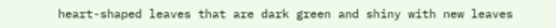heart-shaped leaves that are dark green and shiny with new leaves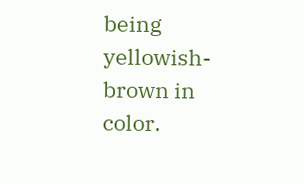being yellowish-brown in color.